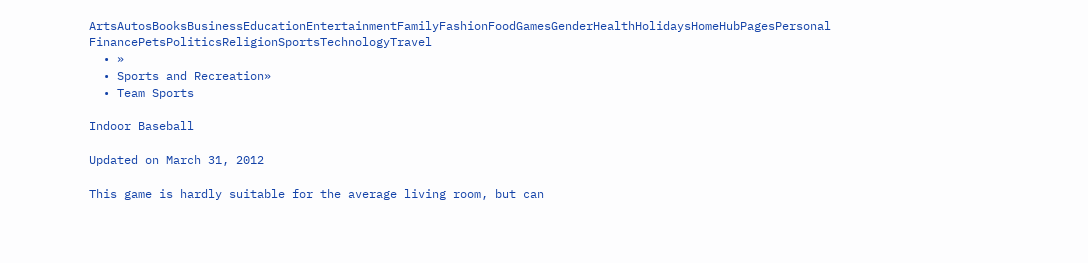ArtsAutosBooksBusinessEducationEntertainmentFamilyFashionFoodGamesGenderHealthHolidaysHomeHubPagesPersonal FinancePetsPoliticsReligionSportsTechnologyTravel
  • »
  • Sports and Recreation»
  • Team Sports

Indoor Baseball

Updated on March 31, 2012

This game is hardly suitable for the average living room, but can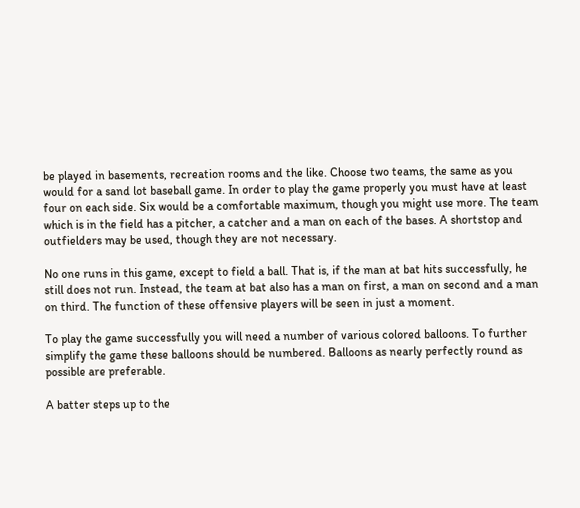be played in basements, recreation rooms and the like. Choose two teams, the same as you would for a sand lot baseball game. In order to play the game properly you must have at least four on each side. Six would be a comfortable maximum, though you might use more. The team which is in the field has a pitcher, a catcher and a man on each of the bases. A shortstop and outfielders may be used, though they are not necessary.

No one runs in this game, except to field a ball. That is, if the man at bat hits successfully, he still does not run. Instead, the team at bat also has a man on first, a man on second and a man on third. The function of these offensive players will be seen in just a moment.

To play the game successfully you will need a number of various colored balloons. To further simplify the game these balloons should be numbered. Balloons as nearly perfectly round as possible are preferable.

A batter steps up to the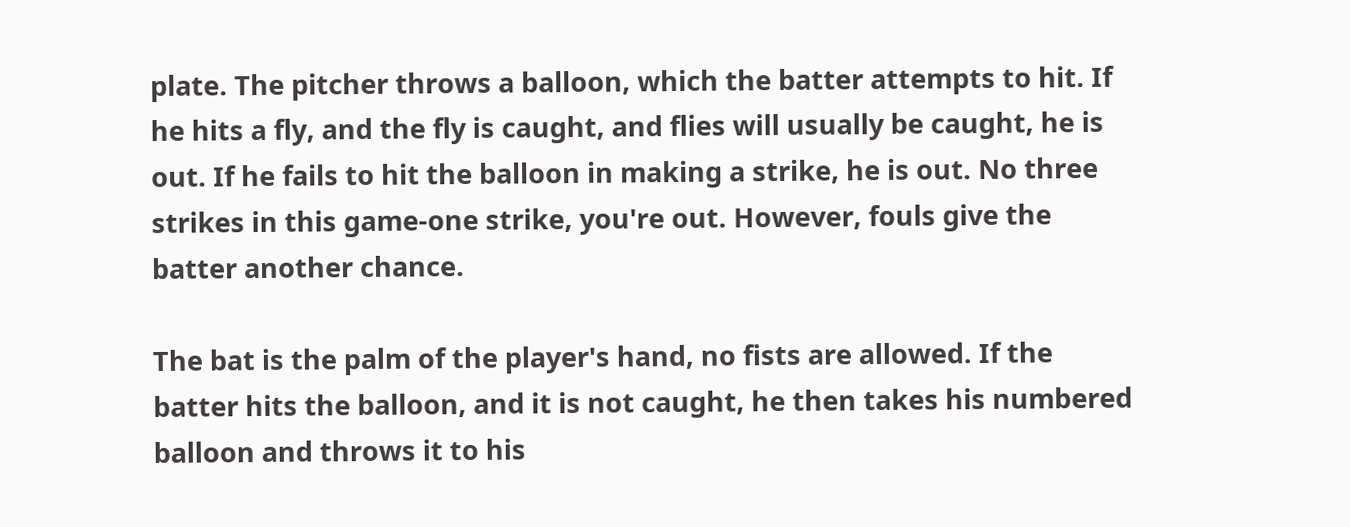plate. The pitcher throws a balloon, which the batter attempts to hit. If he hits a fly, and the fly is caught, and flies will usually be caught, he is out. If he fails to hit the balloon in making a strike, he is out. No three strikes in this game-one strike, you're out. However, fouls give the batter another chance.

The bat is the palm of the player's hand, no fists are allowed. If the batter hits the balloon, and it is not caught, he then takes his numbered balloon and throws it to his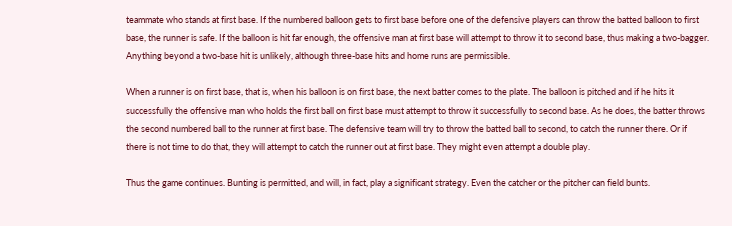teammate who stands at first base. If the numbered balloon gets to first base before one of the defensive players can throw the batted balloon to first base, the runner is safe. If the balloon is hit far enough, the offensive man at first base will attempt to throw it to second base, thus making a two-bagger. Anything beyond a two-base hit is unlikely, although three-base hits and home runs are permissible.

When a runner is on first base, that is, when his balloon is on first base, the next batter comes to the plate. The balloon is pitched and if he hits it successfully the offensive man who holds the first ball on first base must attempt to throw it successfully to second base. As he does, the batter throws the second numbered ball to the runner at first base. The defensive team will try to throw the batted ball to second, to catch the runner there. Or if there is not time to do that, they will attempt to catch the runner out at first base. They might even attempt a double play.

Thus the game continues. Bunting is permitted, and will, in fact, play a significant strategy. Even the catcher or the pitcher can field bunts.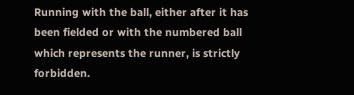Running with the ball, either after it has been fielded or with the numbered ball which represents the runner, is strictly forbidden.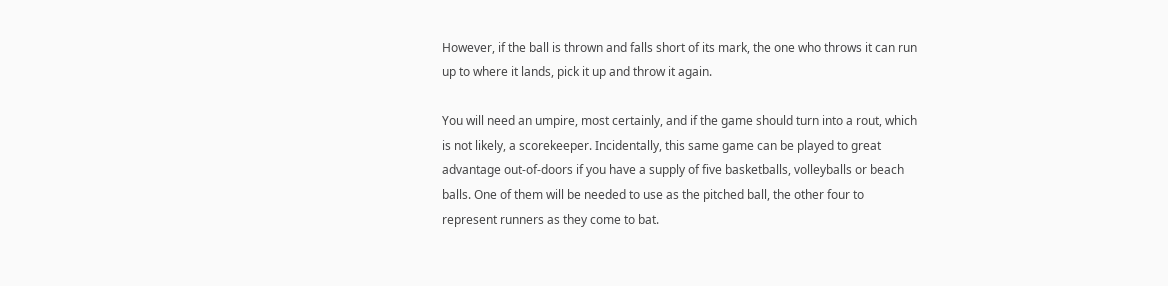However, if the ball is thrown and falls short of its mark, the one who throws it can run up to where it lands, pick it up and throw it again.

You will need an umpire, most certainly, and if the game should turn into a rout, which is not likely, a scorekeeper. Incidentally, this same game can be played to great advantage out-of-doors if you have a supply of five basketballs, volleyballs or beach balls. One of them will be needed to use as the pitched ball, the other four to represent runners as they come to bat.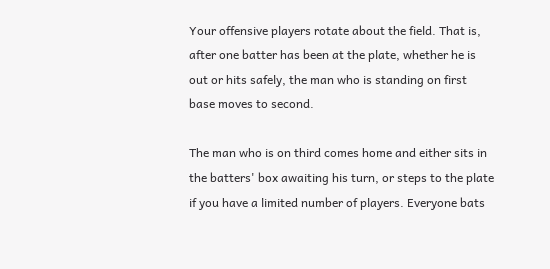Your offensive players rotate about the field. That is, after one batter has been at the plate, whether he is out or hits safely, the man who is standing on first base moves to second.

The man who is on third comes home and either sits in the batters' box awaiting his turn, or steps to the plate if you have a limited number of players. Everyone bats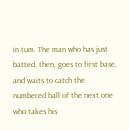in tum. The man who has just batted, then, goes to first base, and waits to catch the numbered ball of the next one who takes his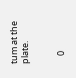tum at the plate.


    0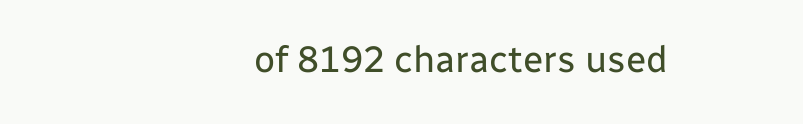of 8192 characters used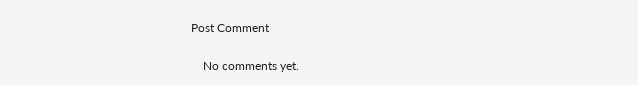Post Comment

    No comments yet.